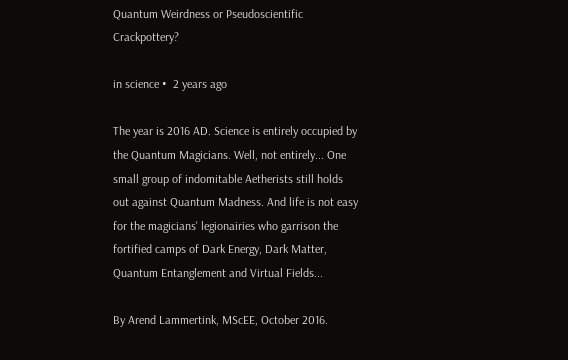Quantum Weirdness or Pseudoscientific Crackpottery?

in science •  2 years ago

The year is 2016 AD. Science is entirely occupied by the Quantum Magicians. Well, not entirely... One small group of indomitable Aetherists still holds out against Quantum Madness. And life is not easy for the magicians' legionairies who garrison the fortified camps of Dark Energy, Dark Matter, Quantum Entanglement and Virtual Fields...

By Arend Lammertink, MScEE, October 2016.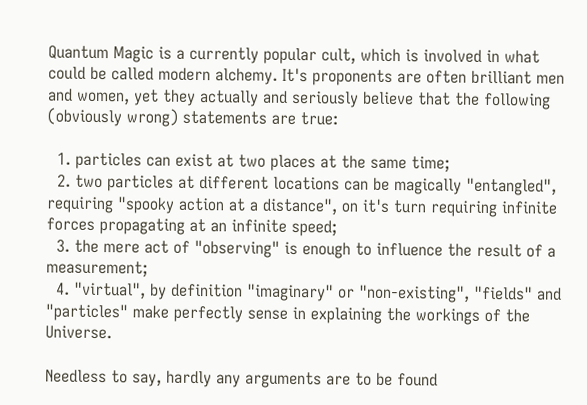Quantum Magic is a currently popular cult, which is involved in what could be called modern alchemy. It's proponents are often brilliant men and women, yet they actually and seriously believe that the following (obviously wrong) statements are true:

  1. particles can exist at two places at the same time;
  2. two particles at different locations can be magically "entangled", requiring "spooky action at a distance", on it's turn requiring infinite forces propagating at an infinite speed;
  3. the mere act of "observing" is enough to influence the result of a measurement;
  4. "virtual", by definition "imaginary" or "non-existing", "fields" and "particles" make perfectly sense in explaining the workings of the Universe.

Needless to say, hardly any arguments are to be found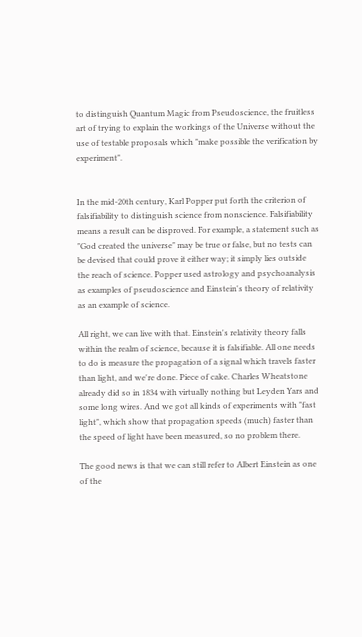to distinguish Quantum Magic from Pseudoscience, the fruitless art of trying to explain the workings of the Universe without the use of testable proposals which "make possible the verification by experiment".


In the mid-20th century, Karl Popper put forth the criterion of falsifiability to distinguish science from nonscience. Falsifiability means a result can be disproved. For example, a statement such as "God created the universe" may be true or false, but no tests can be devised that could prove it either way; it simply lies outside the reach of science. Popper used astrology and psychoanalysis as examples of pseudoscience and Einstein's theory of relativity as an example of science.

All right, we can live with that. Einstein's relativity theory falls within the realm of science, because it is falsifiable. All one needs to do is measure the propagation of a signal which travels faster than light, and we're done. Piece of cake. Charles Wheatstone already did so in 1834 with virtually nothing but Leyden Yars and some long wires. And we got all kinds of experiments with "fast light", which show that propagation speeds (much) faster than the speed of light have been measured, so no problem there.

The good news is that we can still refer to Albert Einstein as one of the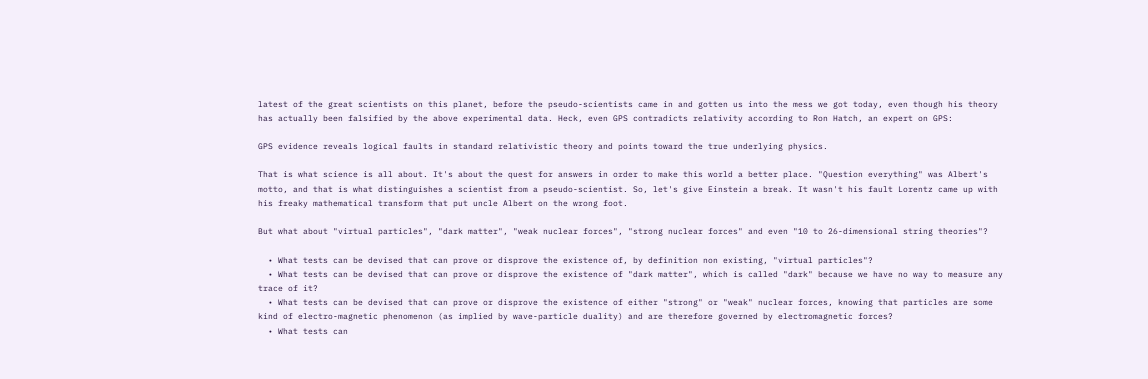latest of the great scientists on this planet, before the pseudo-scientists came in and gotten us into the mess we got today, even though his theory has actually been falsified by the above experimental data. Heck, even GPS contradicts relativity according to Ron Hatch, an expert on GPS:

GPS evidence reveals logical faults in standard relativistic theory and points toward the true underlying physics.

That is what science is all about. It's about the quest for answers in order to make this world a better place. "Question everything" was Albert's motto, and that is what distinguishes a scientist from a pseudo-scientist. So, let's give Einstein a break. It wasn't his fault Lorentz came up with his freaky mathematical transform that put uncle Albert on the wrong foot.

But what about "virtual particles", "dark matter", "weak nuclear forces", "strong nuclear forces" and even "10 to 26-dimensional string theories"?

  • What tests can be devised that can prove or disprove the existence of, by definition non existing, "virtual particles"?
  • What tests can be devised that can prove or disprove the existence of "dark matter", which is called "dark" because we have no way to measure any trace of it?
  • What tests can be devised that can prove or disprove the existence of either "strong" or "weak" nuclear forces, knowing that particles are some kind of electro-magnetic phenomenon (as implied by wave-particle duality) and are therefore governed by electromagnetic forces?
  • What tests can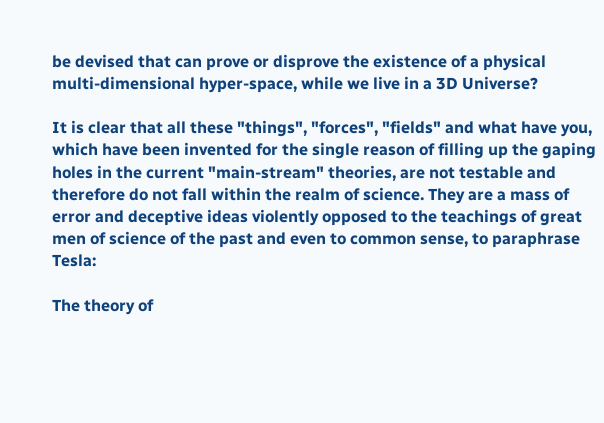be devised that can prove or disprove the existence of a physical multi-dimensional hyper-space, while we live in a 3D Universe?

It is clear that all these "things", "forces", "fields" and what have you, which have been invented for the single reason of filling up the gaping holes in the current "main-stream" theories, are not testable and therefore do not fall within the realm of science. They are a mass of error and deceptive ideas violently opposed to the teachings of great men of science of the past and even to common sense, to paraphrase Tesla:

The theory of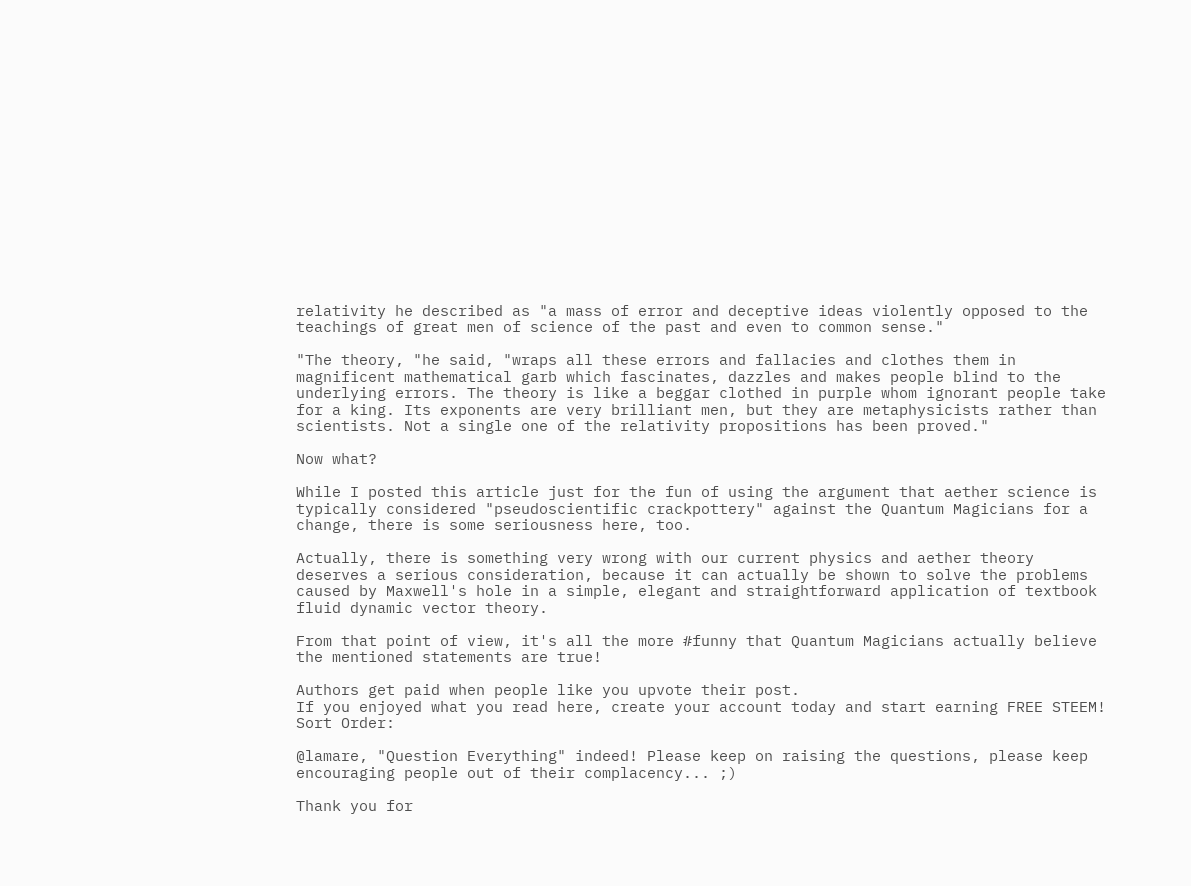relativity he described as "a mass of error and deceptive ideas violently opposed to the teachings of great men of science of the past and even to common sense."

"The theory, "he said, "wraps all these errors and fallacies and clothes them in magnificent mathematical garb which fascinates, dazzles and makes people blind to the underlying errors. The theory is like a beggar clothed in purple whom ignorant people take for a king. Its exponents are very brilliant men, but they are metaphysicists rather than scientists. Not a single one of the relativity propositions has been proved."

Now what?

While I posted this article just for the fun of using the argument that aether science is typically considered "pseudoscientific crackpottery" against the Quantum Magicians for a change, there is some seriousness here, too.

Actually, there is something very wrong with our current physics and aether theory deserves a serious consideration, because it can actually be shown to solve the problems caused by Maxwell's hole in a simple, elegant and straightforward application of textbook fluid dynamic vector theory.

From that point of view, it's all the more #funny that Quantum Magicians actually believe the mentioned statements are true!

Authors get paid when people like you upvote their post.
If you enjoyed what you read here, create your account today and start earning FREE STEEM!
Sort Order:

@lamare, "Question Everything" indeed! Please keep on raising the questions, please keep encouraging people out of their complacency... ;)

Thank you for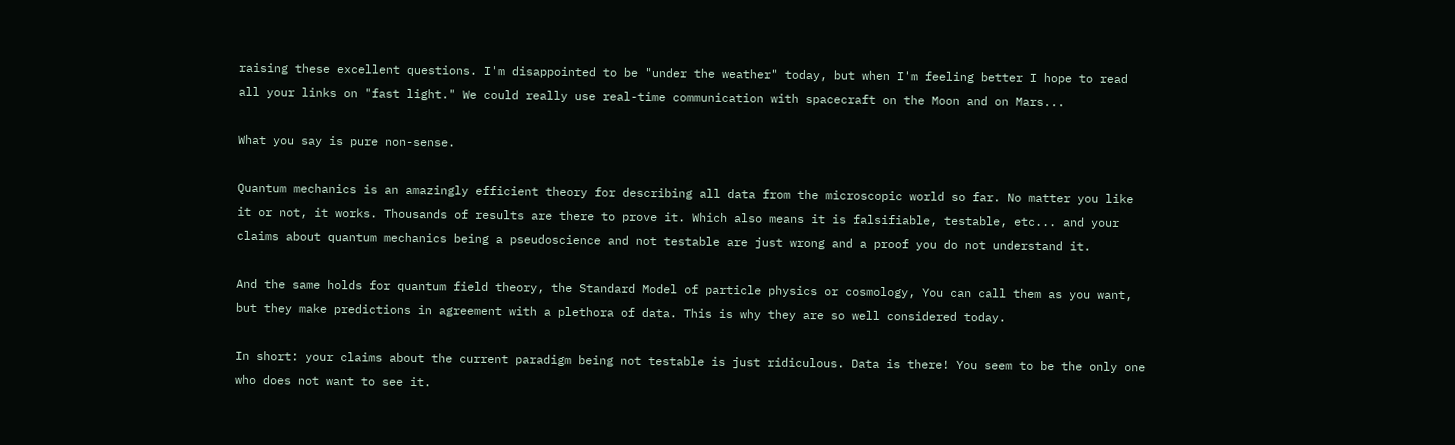raising these excellent questions. I'm disappointed to be "under the weather" today, but when I'm feeling better I hope to read all your links on "fast light." We could really use real-time communication with spacecraft on the Moon and on Mars...

What you say is pure non-sense.

Quantum mechanics is an amazingly efficient theory for describing all data from the microscopic world so far. No matter you like it or not, it works. Thousands of results are there to prove it. Which also means it is falsifiable, testable, etc... and your claims about quantum mechanics being a pseudoscience and not testable are just wrong and a proof you do not understand it.

And the same holds for quantum field theory, the Standard Model of particle physics or cosmology, You can call them as you want, but they make predictions in agreement with a plethora of data. This is why they are so well considered today.

In short: your claims about the current paradigm being not testable is just ridiculous. Data is there! You seem to be the only one who does not want to see it.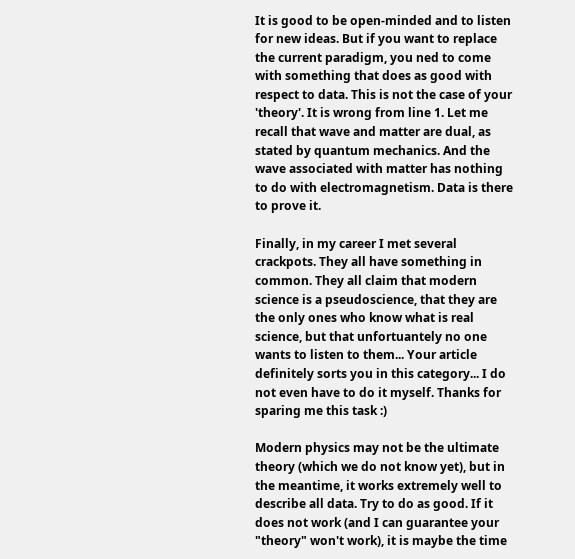It is good to be open-minded and to listen for new ideas. But if you want to replace the current paradigm, you ned to come with something that does as good with respect to data. This is not the case of your 'theory'. It is wrong from line 1. Let me recall that wave and matter are dual, as stated by quantum mechanics. And the wave associated with matter has nothing to do with electromagnetism. Data is there to prove it.

Finally, in my career I met several crackpots. They all have something in common. They all claim that modern science is a pseudoscience, that they are the only ones who know what is real science, but that unfortuantely no one wants to listen to them... Your article definitely sorts you in this category... I do not even have to do it myself. Thanks for sparing me this task :)

Modern physics may not be the ultimate theory (which we do not know yet), but in the meantime, it works extremely well to describe all data. Try to do as good. If it does not work (and I can guarantee your "theory" won't work), it is maybe the time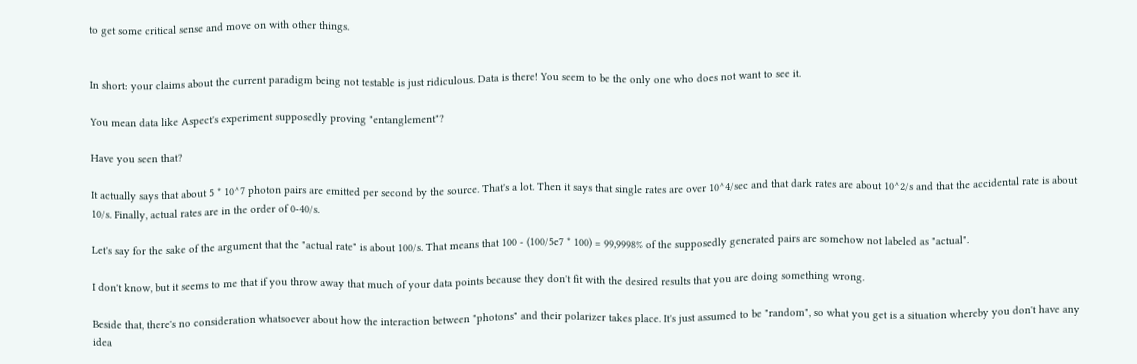to get some critical sense and move on with other things.


In short: your claims about the current paradigm being not testable is just ridiculous. Data is there! You seem to be the only one who does not want to see it.

You mean data like Aspect's experiment supposedly proving "entanglement"?

Have you seen that?

It actually says that about 5 * 10^7 photon pairs are emitted per second by the source. That's a lot. Then it says that single rates are over 10^4/sec and that dark rates are about 10^2/s and that the accidental rate is about 10/s. Finally, actual rates are in the order of 0-40/s.

Let's say for the sake of the argument that the "actual rate" is about 100/s. That means that 100 - (100/5e7 * 100) = 99,9998% of the supposedly generated pairs are somehow not labeled as "actual".

I don't know, but it seems to me that if you throw away that much of your data points because they don't fit with the desired results that you are doing something wrong.

Beside that, there's no consideration whatsoever about how the interaction between "photons" and their polarizer takes place. It's just assumed to be "random", so what you get is a situation whereby you don't have any idea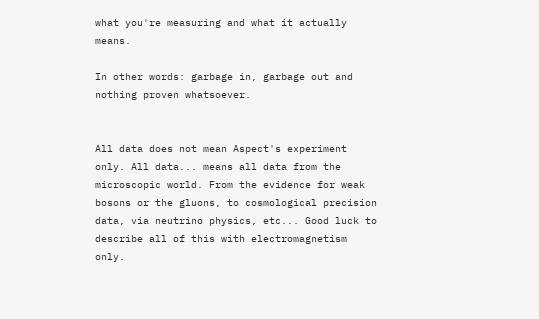what you're measuring and what it actually means.

In other words: garbage in, garbage out and nothing proven whatsoever.


All data does not mean Aspect's experiment only. All data... means all data from the microscopic world. From the evidence for weak bosons or the gluons, to cosmological precision data, via neutrino physics, etc... Good luck to describe all of this with electromagnetism only.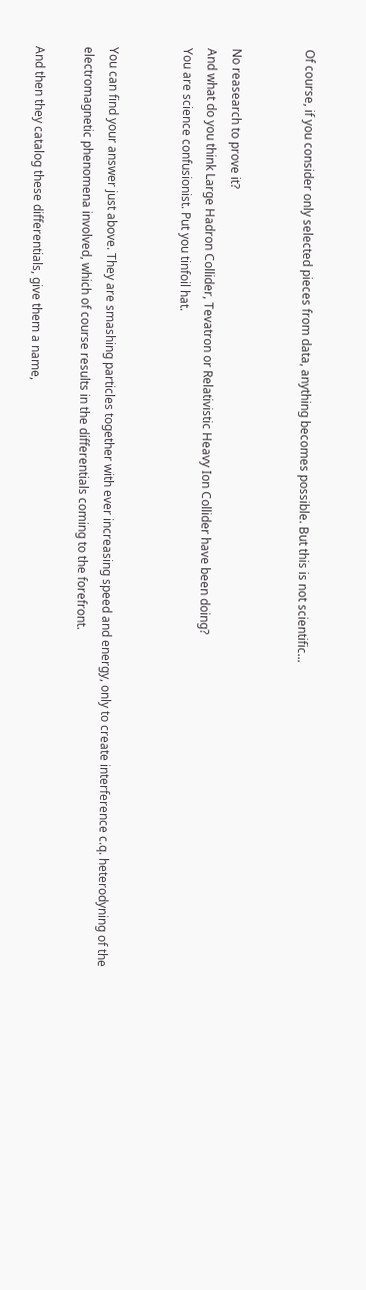Of course, if you consider only selected pieces from data, anything becomes possible. But this is not scientific...


No reasearch to prove it?
And what do you think Large Hadron Collider, Tevatron or Relativistic Heavy Ion Collider have been doing?
You are science confusionist. Put you tinfoil hat.


You can find your answer just above. They are smashing particles together with ever increasing speed and energy, only to create interference c.q. heterodyning of the electromagnetic phenomena involved, which of course results in the differentials coming to the forefront.

And then they catalog these differentials, give them a name,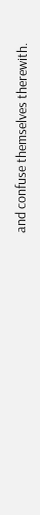and confuse themselves therewith.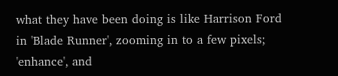what they have been doing is like Harrison Ford in 'Blade Runner', zooming in to a few pixels; 'enhance', and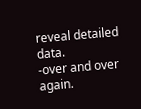reveal detailed data.
-over and over again.